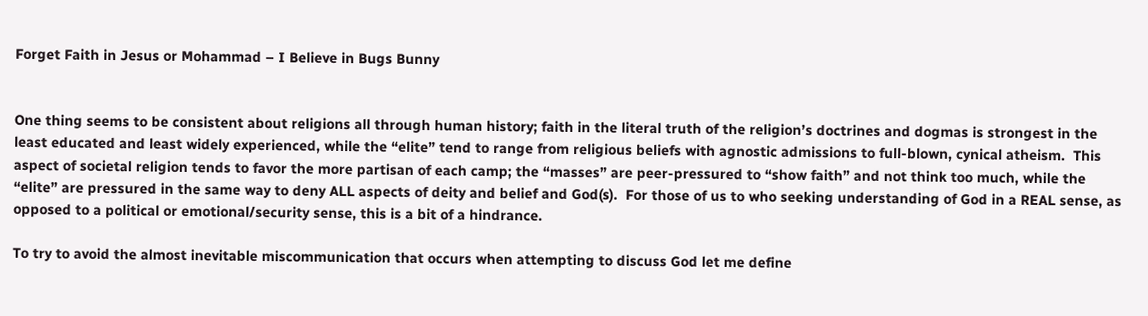Forget Faith in Jesus or Mohammad – I Believe in Bugs Bunny


One thing seems to be consistent about religions all through human history; faith in the literal truth of the religion’s doctrines and dogmas is strongest in the least educated and least widely experienced, while the “elite” tend to range from religious beliefs with agnostic admissions to full-blown, cynical atheism.  This aspect of societal religion tends to favor the more partisan of each camp; the “masses” are peer-pressured to “show faith” and not think too much, while the “elite” are pressured in the same way to deny ALL aspects of deity and belief and God(s).  For those of us to who seeking understanding of God in a REAL sense, as opposed to a political or emotional/security sense, this is a bit of a hindrance.

To try to avoid the almost inevitable miscommunication that occurs when attempting to discuss God let me define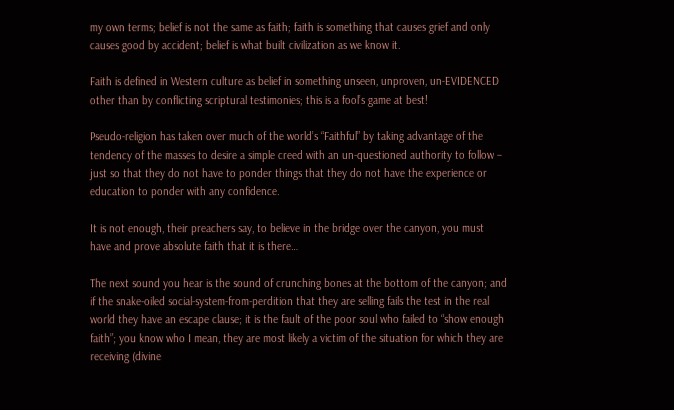my own terms; belief is not the same as faith; faith is something that causes grief and only causes good by accident; belief is what built civilization as we know it.

Faith is defined in Western culture as belief in something unseen, unproven, un-EVIDENCED other than by conflicting scriptural testimonies; this is a fool’s game at best!

Pseudo-religion has taken over much of the world’s “Faithful” by taking advantage of the tendency of the masses to desire a simple creed with an un-questioned authority to follow – just so that they do not have to ponder things that they do not have the experience or education to ponder with any confidence.

It is not enough, their preachers say, to believe in the bridge over the canyon, you must have and prove absolute faith that it is there…

The next sound you hear is the sound of crunching bones at the bottom of the canyon; and if the snake-oiled social-system-from-perdition that they are selling fails the test in the real world they have an escape clause; it is the fault of the poor soul who failed to “show enough faith”; you know who I mean, they are most likely a victim of the situation for which they are receiving (divine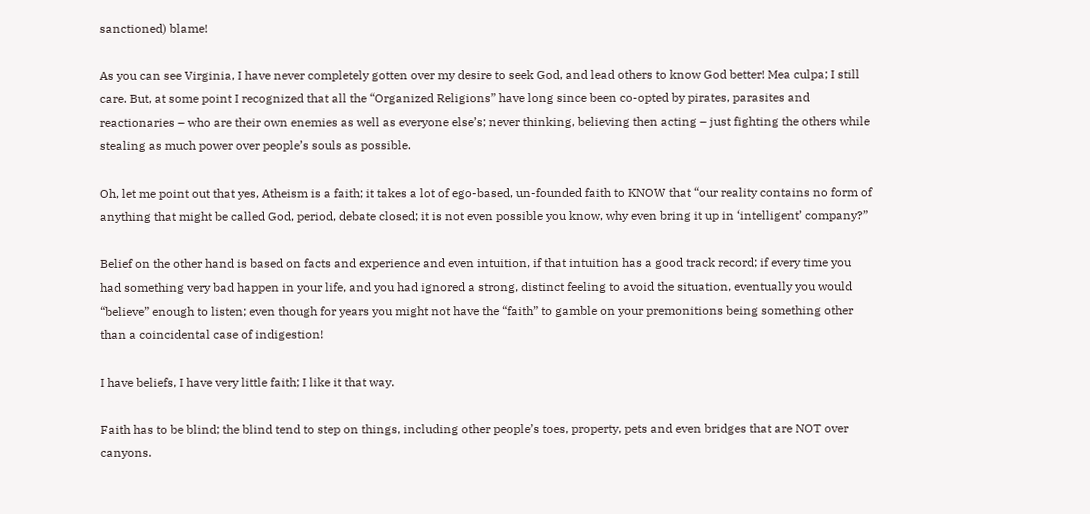sanctioned) blame!

As you can see Virginia, I have never completely gotten over my desire to seek God, and lead others to know God better! Mea culpa; I still care. But, at some point I recognized that all the “Organized Religions” have long since been co-opted by pirates, parasites and reactionaries – who are their own enemies as well as everyone else’s; never thinking, believing then acting – just fighting the others while stealing as much power over people’s souls as possible.

Oh, let me point out that yes, Atheism is a faith; it takes a lot of ego-based, un-founded faith to KNOW that “our reality contains no form of anything that might be called God, period, debate closed; it is not even possible you know, why even bring it up in ‘intelligent’ company?”

Belief on the other hand is based on facts and experience and even intuition, if that intuition has a good track record; if every time you had something very bad happen in your life, and you had ignored a strong, distinct feeling to avoid the situation, eventually you would “believe” enough to listen; even though for years you might not have the “faith” to gamble on your premonitions being something other than a coincidental case of indigestion!

I have beliefs, I have very little faith; I like it that way.

Faith has to be blind; the blind tend to step on things, including other people’s toes, property, pets and even bridges that are NOT over canyons.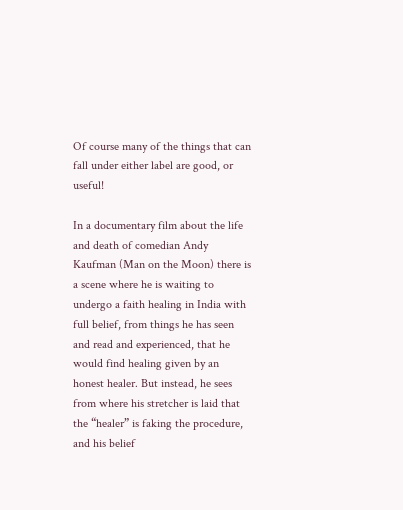Of course many of the things that can fall under either label are good, or useful!

In a documentary film about the life and death of comedian Andy Kaufman (Man on the Moon) there is a scene where he is waiting to undergo a faith healing in India with full belief, from things he has seen and read and experienced, that he would find healing given by an honest healer. But instead, he sees from where his stretcher is laid that the “healer” is faking the procedure, and his belief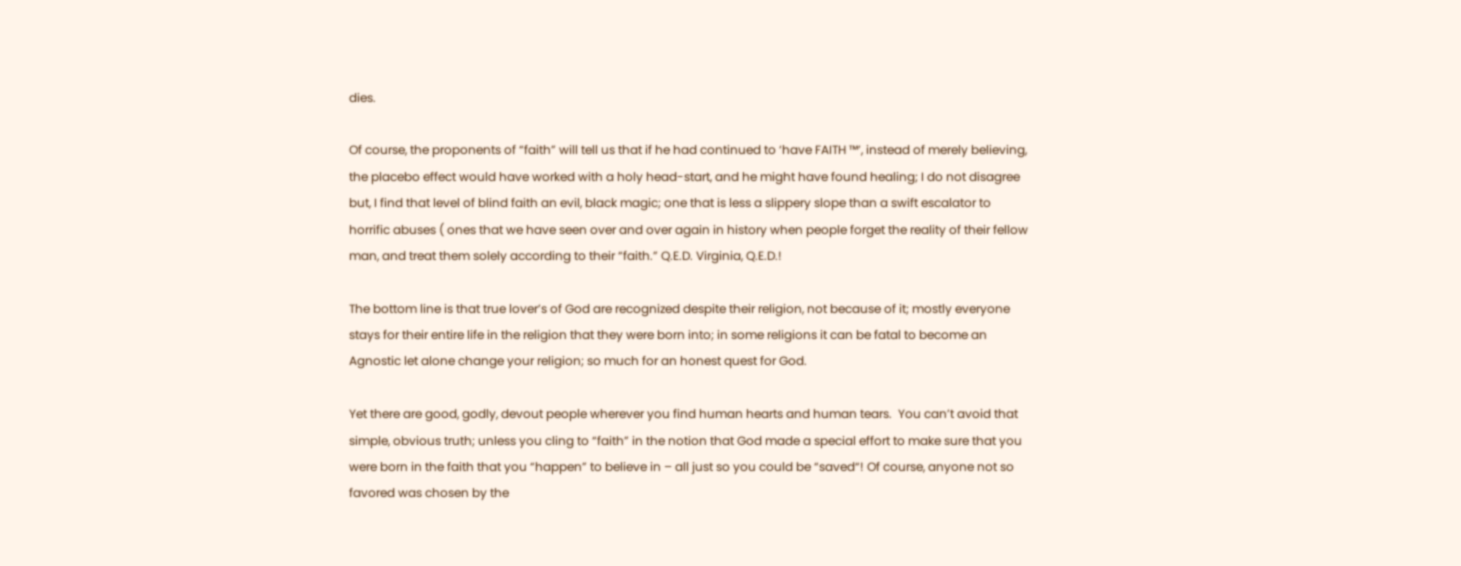dies.

Of course, the proponents of “faith” will tell us that if he had continued to ‘have FAITH ™’, instead of merely believing, the placebo effect would have worked with a holy head-start, and he might have found healing; I do not disagree but, I find that level of blind faith an evil, black magic; one that is less a slippery slope than a swift escalator to horrific abuses ( ones that we have seen over and over again in history when people forget the reality of their fellow man, and treat them solely according to their “faith.” Q.E.D. Virginia, Q.E.D.!

The bottom line is that true lover’s of God are recognized despite their religion, not because of it; mostly everyone stays for their entire life in the religion that they were born into; in some religions it can be fatal to become an Agnostic let alone change your religion; so much for an honest quest for God.

Yet there are good, godly, devout people wherever you find human hearts and human tears.  You can’t avoid that simple, obvious truth; unless you cling to “faith” in the notion that God made a special effort to make sure that you were born in the faith that you “happen” to believe in – all just so you could be “saved“! Of course, anyone not so favored was chosen by the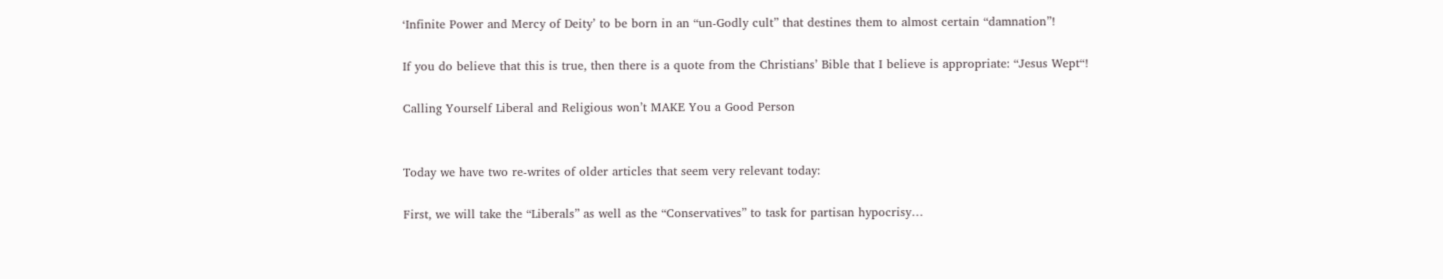‘Infinite Power and Mercy of Deity’ to be born in an “un-Godly cult” that destines them to almost certain “damnation”!

If you do believe that this is true, then there is a quote from the Christians’ Bible that I believe is appropriate: “Jesus Wept“!

Calling Yourself Liberal and Religious won’t MAKE You a Good Person


Today we have two re-writes of older articles that seem very relevant today:

First, we will take the “Liberals” as well as the “Conservatives” to task for partisan hypocrisy…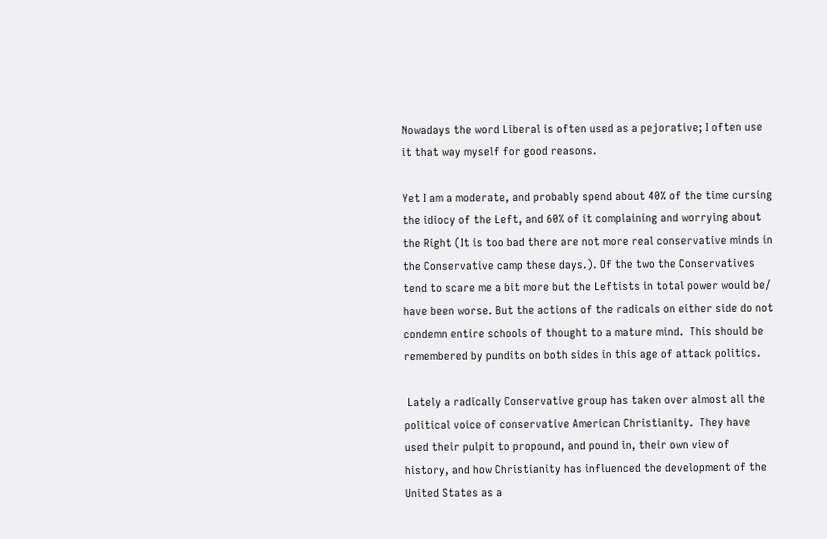Nowadays the word Liberal is often used as a pejorative; I often use it that way myself for good reasons.

Yet I am a moderate, and probably spend about 40% of the time cursing the idiocy of the Left, and 60% of it complaining and worrying about the Right (It is too bad there are not more real conservative minds in the Conservative camp these days.). Of the two the Conservatives tend to scare me a bit more but the Leftists in total power would be/ have been worse. But the actions of the radicals on either side do not condemn entire schools of thought to a mature mind.  This should be remembered by pundits on both sides in this age of attack politics.

 Lately a radically Conservative group has taken over almost all the political voice of conservative American Christianity.  They have used their pulpit to propound, and pound in, their own view of history, and how Christianity has influenced the development of the United States as a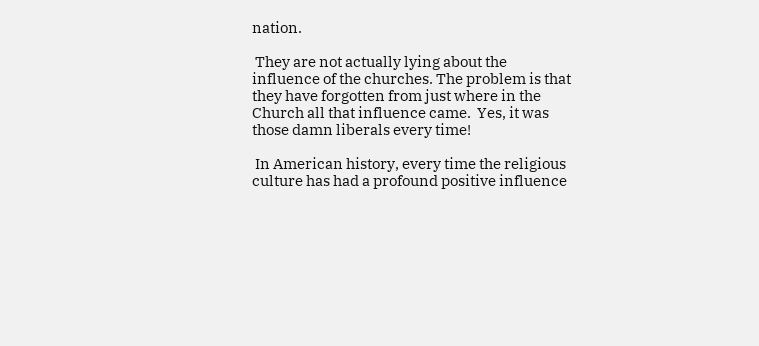nation.

 They are not actually lying about the influence of the churches. The problem is that they have forgotten from just where in the Church all that influence came.  Yes, it was those damn liberals every time!

 In American history, every time the religious culture has had a profound positive influence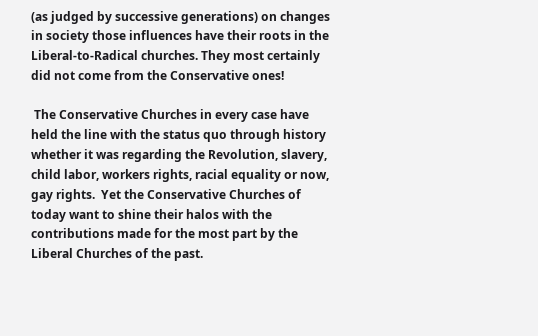(as judged by successive generations) on changes in society those influences have their roots in the Liberal-to-Radical churches. They most certainly did not come from the Conservative ones!

 The Conservative Churches in every case have held the line with the status quo through history whether it was regarding the Revolution, slavery, child labor, workers rights, racial equality or now, gay rights.  Yet the Conservative Churches of today want to shine their halos with the contributions made for the most part by the Liberal Churches of the past.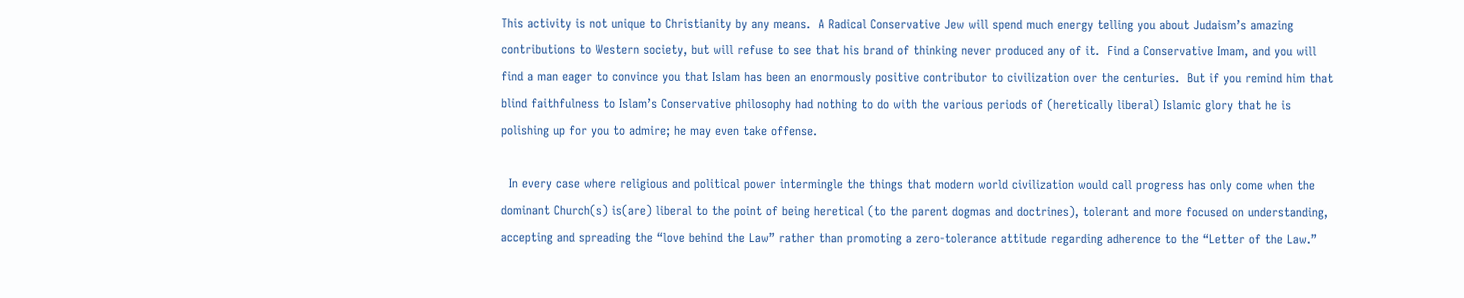This activity is not unique to Christianity by any means.  A Radical Conservative Jew will spend much energy telling you about Judaism’s amazing contributions to Western society, but will refuse to see that his brand of thinking never produced any of it.  Find a Conservative Imam, and you will find a man eager to convince you that Islam has been an enormously positive contributor to civilization over the centuries.  But if you remind him that blind faithfulness to Islam’s Conservative philosophy had nothing to do with the various periods of (heretically liberal) Islamic glory that he is polishing up for you to admire; he may even take offense.

  In every case where religious and political power intermingle the things that modern world civilization would call progress has only come when the dominant Church(s) is(are) liberal to the point of being heretical (to the parent dogmas and doctrines), tolerant and more focused on understanding, accepting and spreading the “love behind the Law” rather than promoting a zero-tolerance attitude regarding adherence to the “Letter of the Law.”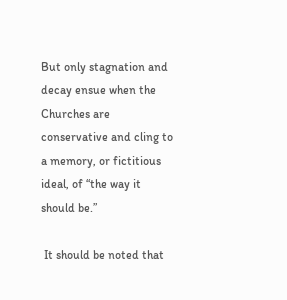But only stagnation and decay ensue when the Churches are conservative and cling to a memory, or fictitious ideal, of “the way it should be.”

 It should be noted that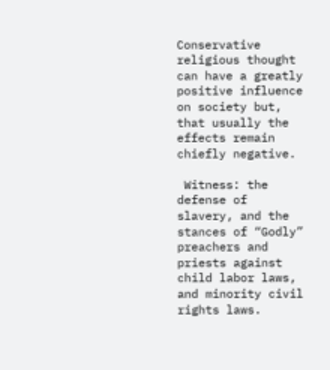Conservative religious thought can have a greatly positive influence on society but, that usually the effects remain chiefly negative.

 Witness: the defense of slavery, and the stances of “Godly” preachers and priests against child labor laws, and minority civil rights laws.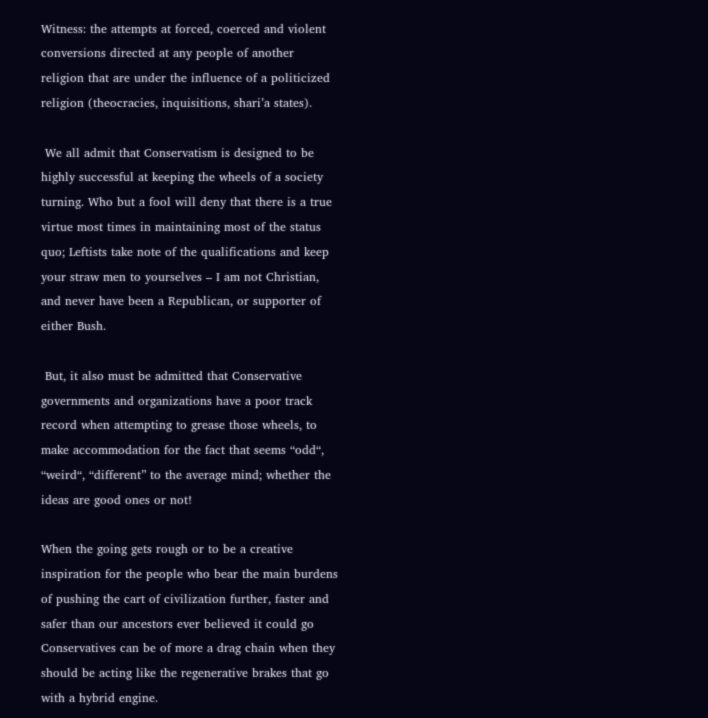Witness: the attempts at forced, coerced and violent conversions directed at any people of another religion that are under the influence of a politicized religion (theocracies, inquisitions, shari’a states).

 We all admit that Conservatism is designed to be highly successful at keeping the wheels of a society turning. Who but a fool will deny that there is a true virtue most times in maintaining most of the status quo; Leftists take note of the qualifications and keep your straw men to yourselves – I am not Christian, and never have been a Republican, or supporter of either Bush.

 But, it also must be admitted that Conservative governments and organizations have a poor track record when attempting to grease those wheels, to make accommodation for the fact that seems “odd“, “weird“, “different” to the average mind; whether the ideas are good ones or not!

When the going gets rough or to be a creative inspiration for the people who bear the main burdens of pushing the cart of civilization further, faster and safer than our ancestors ever believed it could go Conservatives can be of more a drag chain when they should be acting like the regenerative brakes that go with a hybrid engine.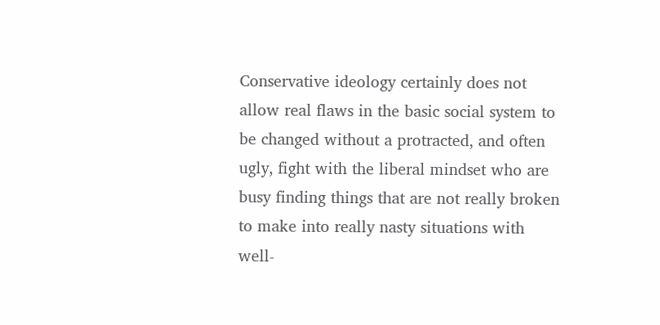Conservative ideology certainly does not allow real flaws in the basic social system to be changed without a protracted, and often ugly, fight with the liberal mindset who are busy finding things that are not really broken to make into really nasty situations with well-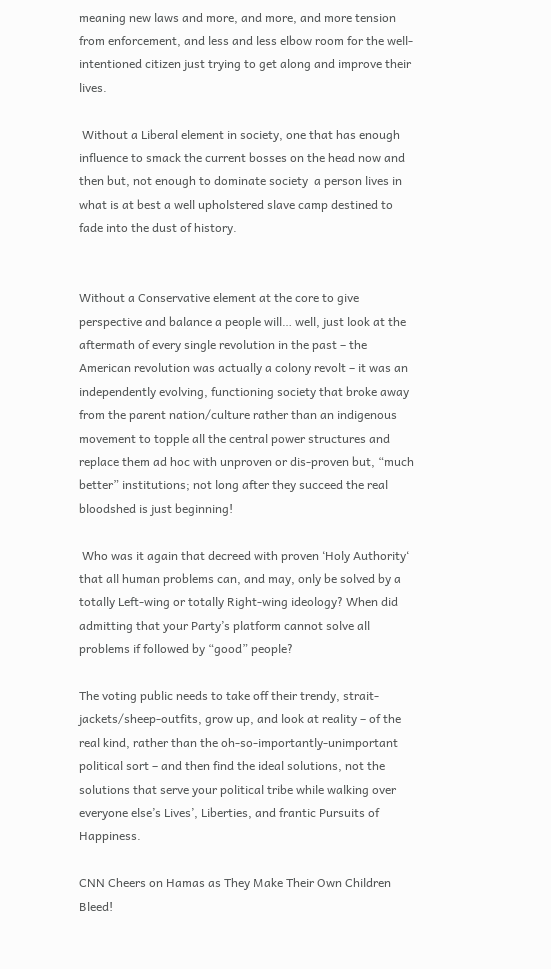meaning new laws and more, and more, and more tension from enforcement, and less and less elbow room for the well-intentioned citizen just trying to get along and improve their lives.

 Without a Liberal element in society, one that has enough influence to smack the current bosses on the head now and then but, not enough to dominate society  a person lives in what is at best a well upholstered slave camp destined to fade into the dust of history.


Without a Conservative element at the core to give perspective and balance a people will… well, just look at the aftermath of every single revolution in the past – the American revolution was actually a colony revolt – it was an independently evolving, functioning society that broke away from the parent nation/culture rather than an indigenous movement to topple all the central power structures and replace them ad hoc with unproven or dis-proven but, “much better” institutions; not long after they succeed the real bloodshed is just beginning!

 Who was it again that decreed with proven ‘Holy Authority‘ that all human problems can, and may, only be solved by a totally Left-wing or totally Right-wing ideology? When did admitting that your Party’s platform cannot solve all problems if followed by “good” people?

The voting public needs to take off their trendy, strait-jackets/sheep-outfits, grow up, and look at reality – of the real kind, rather than the oh-so-importantly-unimportant political sort – and then find the ideal solutions, not the solutions that serve your political tribe while walking over everyone else’s Lives’, Liberties, and frantic Pursuits of Happiness.

CNN Cheers on Hamas as They Make Their Own Children Bleed!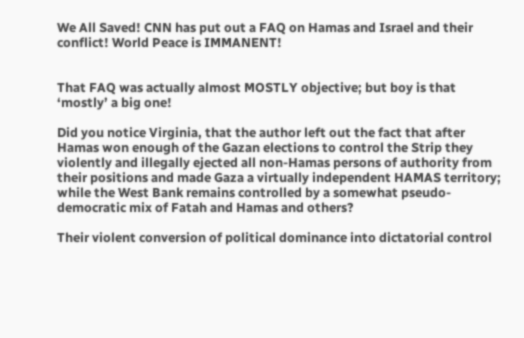We All Saved! CNN has put out a FAQ on Hamas and Israel and their conflict! World Peace is IMMANENT!


That FAQ was actually almost MOSTLY objective; but boy is that ‘mostly’ a big one!

Did you notice Virginia, that the author left out the fact that after Hamas won enough of the Gazan elections to control the Strip they violently and illegally ejected all non-Hamas persons of authority from their positions and made Gaza a virtually independent HAMAS territory; while the West Bank remains controlled by a somewhat pseudo-democratic mix of Fatah and Hamas and others?

Their violent conversion of political dominance into dictatorial control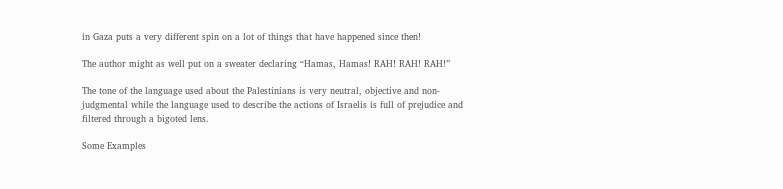in Gaza puts a very different spin on a lot of things that have happened since then!

The author might as well put on a sweater declaring “Hamas, Hamas! RAH! RAH! RAH!”

The tone of the language used about the Palestinians is very neutral, objective and non-judgmental while the language used to describe the actions of Israelis is full of prejudice and filtered through a bigoted lens.

Some Examples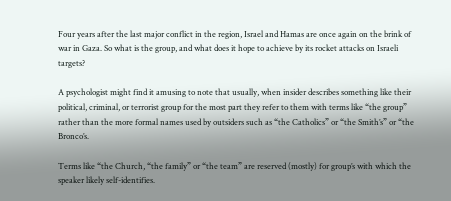Four years after the last major conflict in the region, Israel and Hamas are once again on the brink of war in Gaza. So what is the group, and what does it hope to achieve by its rocket attacks on Israeli targets?

A psychologist might find it amusing to note that usually, when insider describes something like their political, criminal, or terrorist group for the most part they refer to them with terms like “the group” rather than the more formal names used by outsiders such as “the Catholics” or “the Smith’s” or “the Bronco’s.

Terms like “the Church, “the family” or “the team” are reserved (mostly) for group’s with which the speaker likely self-identifies.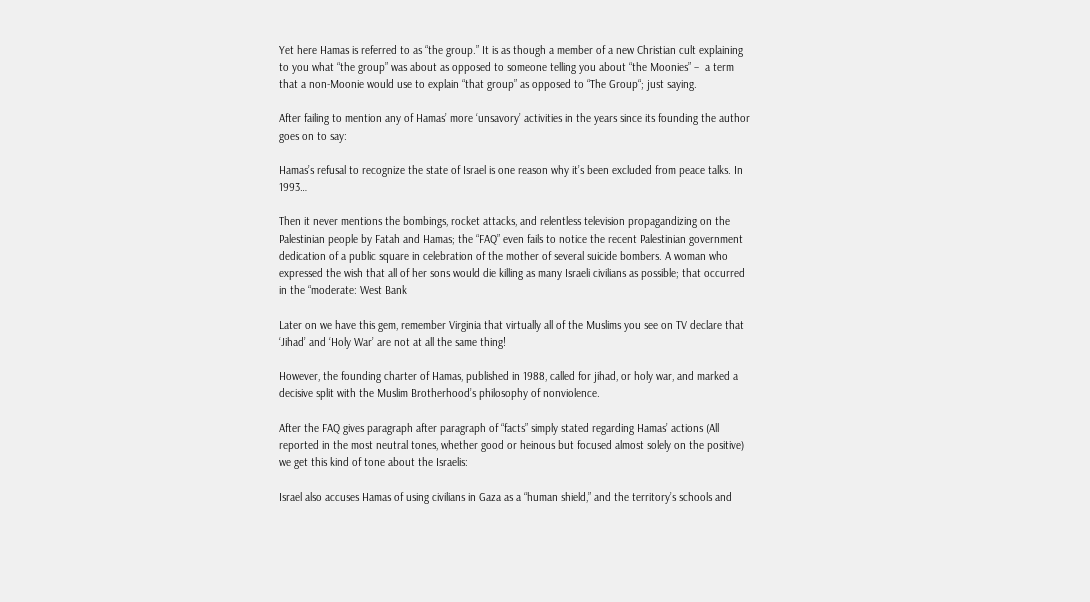Yet here Hamas is referred to as “the group.” It is as though a member of a new Christian cult explaining to you what “the group” was about as opposed to someone telling you about “the Moonies” –  a term that a non-Moonie would use to explain “that group” as opposed to “The Group“; just saying.

After failing to mention any of Hamas’ more ‘unsavory’ activities in the years since its founding the author goes on to say:

Hamas’s refusal to recognize the state of Israel is one reason why it’s been excluded from peace talks. In 1993…

Then it never mentions the bombings, rocket attacks, and relentless television propagandizing on the Palestinian people by Fatah and Hamas; the “FAQ” even fails to notice the recent Palestinian government dedication of a public square in celebration of the mother of several suicide bombers. A woman who expressed the wish that all of her sons would die killing as many Israeli civilians as possible; that occurred in the “moderate: West Bank

Later on we have this gem, remember Virginia that virtually all of the Muslims you see on TV declare that ‘Jihad’ and ‘Holy War’ are not at all the same thing!

However, the founding charter of Hamas, published in 1988, called for jihad, or holy war, and marked a decisive split with the Muslim Brotherhood’s philosophy of nonviolence.

After the FAQ gives paragraph after paragraph of “facts” simply stated regarding Hamas’ actions (All reported in the most neutral tones, whether good or heinous but focused almost solely on the positive) we get this kind of tone about the Israelis:

Israel also accuses Hamas of using civilians in Gaza as a “human shield,” and the territory’s schools and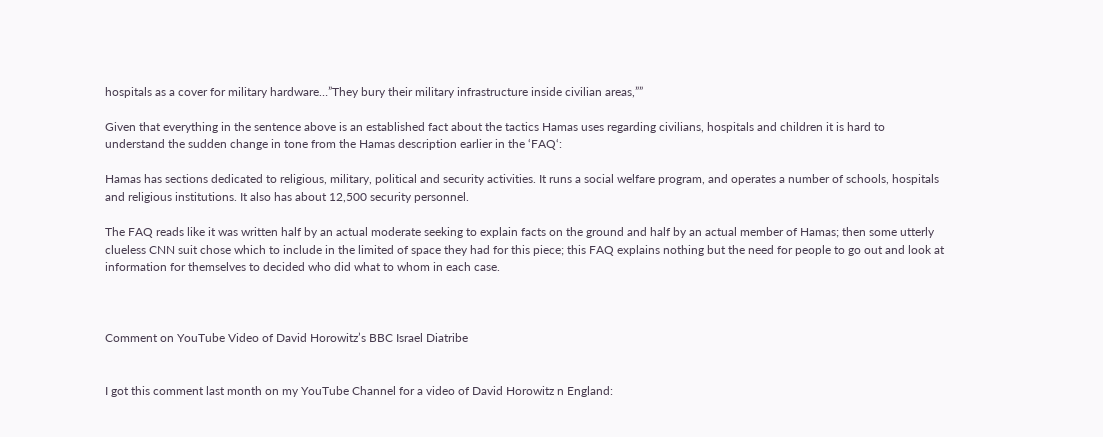hospitals as a cover for military hardware…”They bury their military infrastructure inside civilian areas,””

Given that everything in the sentence above is an established fact about the tactics Hamas uses regarding civilians, hospitals and children it is hard to understand the sudden change in tone from the Hamas description earlier in the ‘FAQ‘:

Hamas has sections dedicated to religious, military, political and security activities. It runs a social welfare program, and operates a number of schools, hospitals and religious institutions. It also has about 12,500 security personnel.

The FAQ reads like it was written half by an actual moderate seeking to explain facts on the ground and half by an actual member of Hamas; then some utterly clueless CNN suit chose which to include in the limited of space they had for this piece; this FAQ explains nothing but the need for people to go out and look at information for themselves to decided who did what to whom in each case.



Comment on YouTube Video of David Horowitz’s BBC Israel Diatribe


I got this comment last month on my YouTube Channel for a video of David Horowitz n England: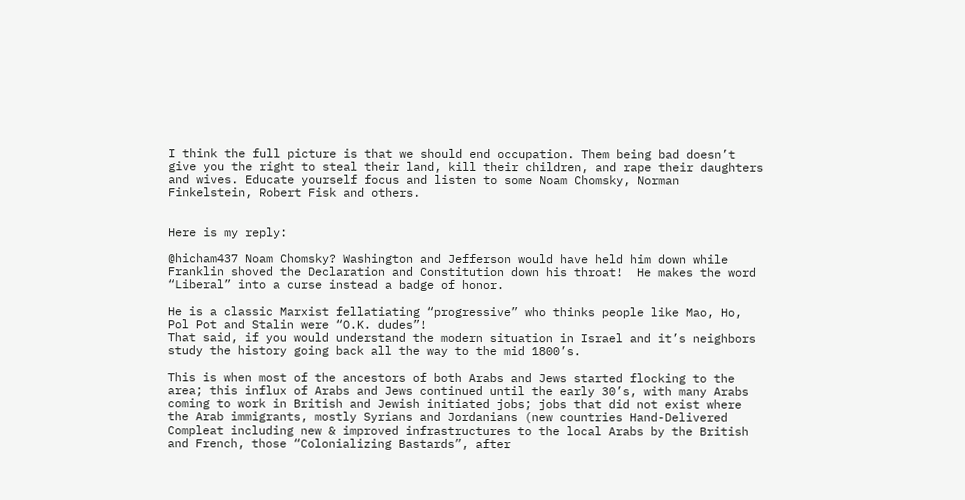I think the full picture is that we should end occupation. Them being bad doesn’t give you the right to steal their land, kill their children, and rape their daughters and wives. Educate yourself focus and listen to some Noam Chomsky, Norman Finkelstein, Robert Fisk and others.


Here is my reply:

@hicham437 Noam Chomsky? Washington and Jefferson would have held him down while Franklin shoved the Declaration and Constitution down his throat!  He makes the word “Liberal” into a curse instead a badge of honor.

He is a classic Marxist fellatiating “progressive” who thinks people like Mao, Ho, Pol Pot and Stalin were “O.K. dudes”!
That said, if you would understand the modern situation in Israel and it’s neighbors study the history going back all the way to the mid 1800’s.

This is when most of the ancestors of both Arabs and Jews started flocking to the area; this influx of Arabs and Jews continued until the early 30’s, with many Arabs coming to work in British and Jewish initiated jobs; jobs that did not exist where the Arab immigrants, mostly Syrians and Jordanians (new countries Hand-Delivered Compleat including new & improved infrastructures to the local Arabs by the British and French, those “Colonializing Bastards”, after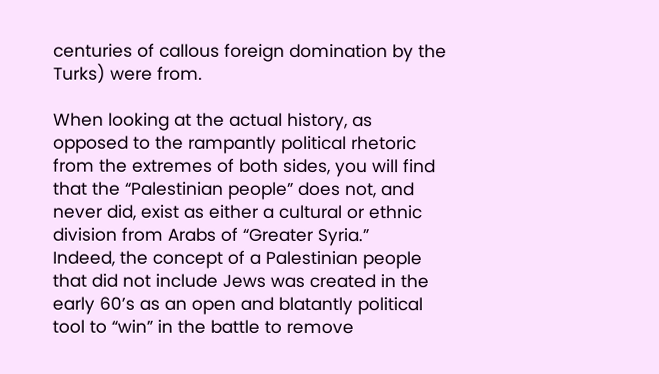centuries of callous foreign domination by the Turks) were from.

When looking at the actual history, as opposed to the rampantly political rhetoric from the extremes of both sides, you will find that the “Palestinian people” does not, and never did, exist as either a cultural or ethnic division from Arabs of “Greater Syria.”
Indeed, the concept of a Palestinian people that did not include Jews was created in the early 60’s as an open and blatantly political tool to “win” in the battle to remove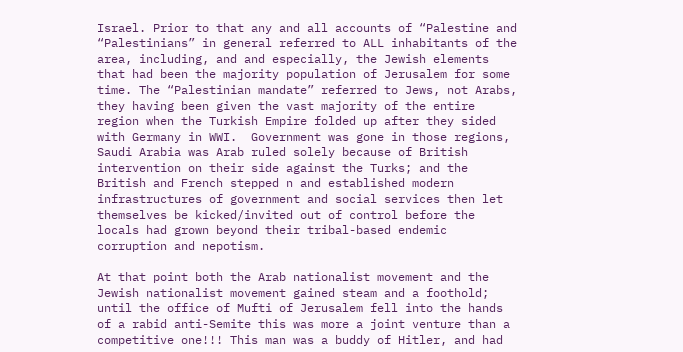Israel. Prior to that any and all accounts of “Palestine and “Palestinians” in general referred to ALL inhabitants of the area, including, and and especially, the Jewish elements that had been the majority population of Jerusalem for some time. The “Palestinian mandate” referred to Jews, not Arabs, they having been given the vast majority of the entire region when the Turkish Empire folded up after they sided with Germany in WWI.  Government was gone in those regions, Saudi Arabia was Arab ruled solely because of British intervention on their side against the Turks; and the British and French stepped n and established modern infrastructures of government and social services then let themselves be kicked/invited out of control before the locals had grown beyond their tribal-based endemic corruption and nepotism.

At that point both the Arab nationalist movement and the Jewish nationalist movement gained steam and a foothold; until the office of Mufti of Jerusalem fell into the hands of a rabid anti-Semite this was more a joint venture than a competitive one!!! This man was a buddy of Hitler, and had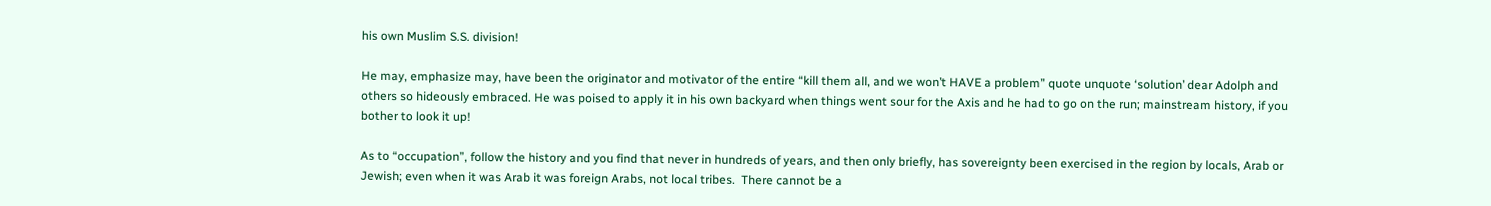his own Muslim S.S. division!

He may, emphasize may, have been the originator and motivator of the entire “kill them all, and we won’t HAVE a problem” quote unquote ‘solution’ dear Adolph and others so hideously embraced. He was poised to apply it in his own backyard when things went sour for the Axis and he had to go on the run; mainstream history, if you bother to look it up!

As to “occupation”, follow the history and you find that never in hundreds of years, and then only briefly, has sovereignty been exercised in the region by locals, Arab or Jewish; even when it was Arab it was foreign Arabs, not local tribes.  There cannot be a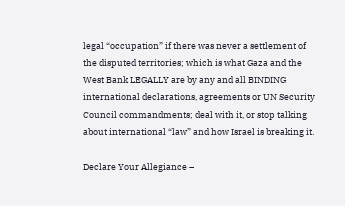legal “occupation” if there was never a settlement of the disputed territories; which is what Gaza and the West Bank LEGALLY are by any and all BINDING international declarations, agreements or UN Security Council commandments; deal with it, or stop talking about international “law” and how Israel is breaking it.

Declare Your Allegiance –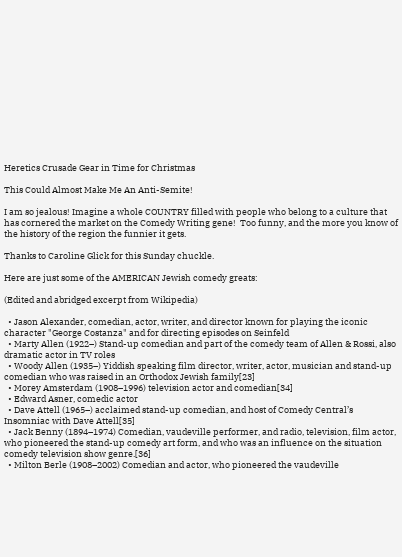Heretics Crusade Gear in Time for Christmas

This Could Almost Make Me An Anti-Semite!

I am so jealous! Imagine a whole COUNTRY filled with people who belong to a culture that has cornered the market on the Comedy Writing gene!  Too funny, and the more you know of the history of the region the funnier it gets.

Thanks to Caroline Glick for this Sunday chuckle.

Here are just some of the AMERICAN Jewish comedy greats:

(Edited and abridged excerpt from Wikipedia)

  • Jason Alexander, comedian, actor, writer, and director known for playing the iconic character "George Costanza" and for directing episodes on Seinfeld
  • Marty Allen (1922–) Stand-up comedian and part of the comedy team of Allen & Rossi, also dramatic actor in TV roles
  • Woody Allen (1935–) Yiddish speaking film director, writer, actor, musician and stand-up comedian who was raised in an Orthodox Jewish family[23]
  • Morey Amsterdam (1908–1996) television actor and comedian[34]
  • Edward Asner, comedic actor
  • Dave Attell (1965–) acclaimed stand-up comedian, and host of Comedy Central’s Insomniac with Dave Attell[35]
  • Jack Benny (1894–1974) Comedian, vaudeville performer, and radio, television, film actor, who pioneered the stand-up comedy art form, and who was an influence on the situation comedy television show genre.[36]
  • Milton Berle (1908–2002) Comedian and actor, who pioneered the vaudeville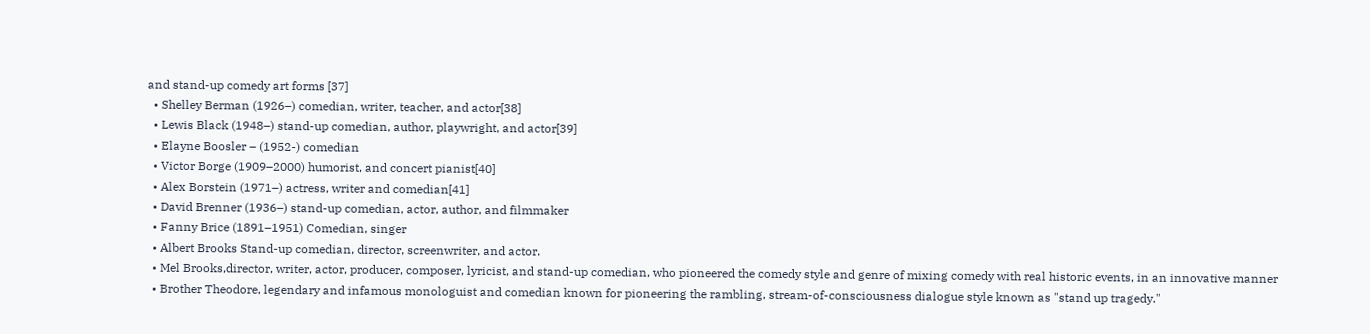and stand-up comedy art forms [37]
  • Shelley Berman (1926–) comedian, writer, teacher, and actor[38]
  • Lewis Black (1948–) stand-up comedian, author, playwright, and actor[39]
  • Elayne Boosler – (1952-) comedian
  • Victor Borge (1909–2000) humorist, and concert pianist[40]
  • Alex Borstein (1971–) actress, writer and comedian[41]
  • David Brenner (1936–) stand-up comedian, actor, author, and filmmaker
  • Fanny Brice (1891–1951) Comedian, singer
  • Albert Brooks Stand-up comedian, director, screenwriter, and actor.
  • Mel Brooks,director, writer, actor, producer, composer, lyricist, and stand-up comedian, who pioneered the comedy style and genre of mixing comedy with real historic events, in an innovative manner
  • Brother Theodore, legendary and infamous monologuist and comedian known for pioneering the rambling, stream-of-consciousness dialogue style known as "stand up tragedy."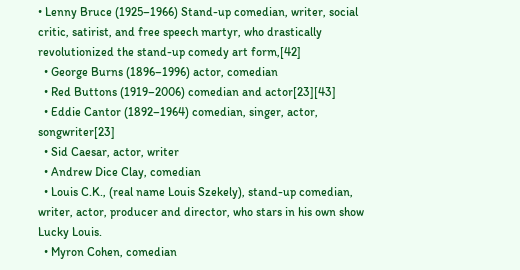• Lenny Bruce (1925–1966) Stand-up comedian, writer, social critic, satirist, and free speech martyr, who drastically revolutionized the stand-up comedy art form,[42]
  • George Burns (1896–1996) actor, comedian
  • Red Buttons (1919–2006) comedian and actor[23][43]
  • Eddie Cantor (1892–1964) comedian, singer, actor, songwriter[23]
  • Sid Caesar, actor, writer
  • Andrew Dice Clay, comedian
  • Louis C.K., (real name Louis Szekely), stand-up comedian, writer, actor, producer and director, who stars in his own show Lucky Louis.
  • Myron Cohen, comedian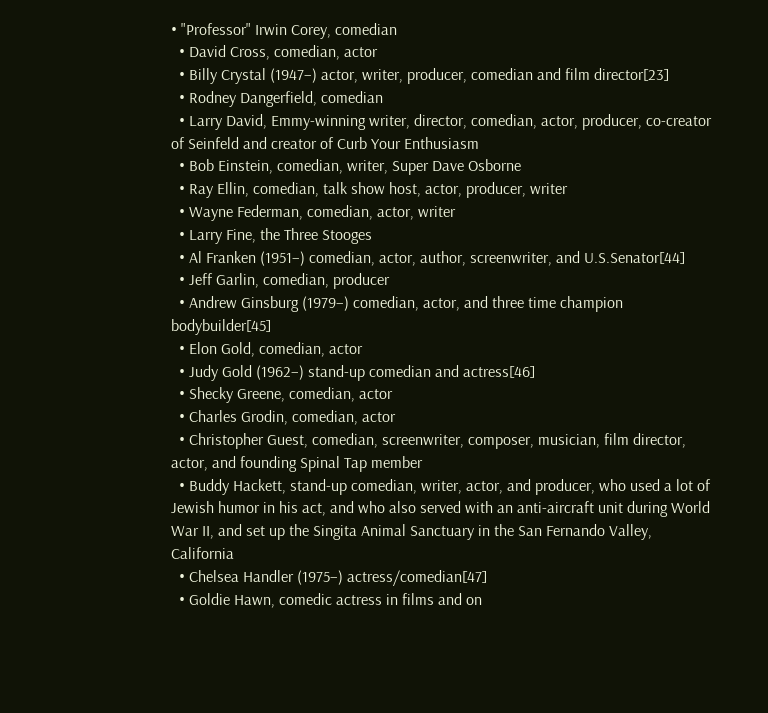• "Professor" Irwin Corey, comedian
  • David Cross, comedian, actor
  • Billy Crystal (1947–) actor, writer, producer, comedian and film director[23]
  • Rodney Dangerfield, comedian
  • Larry David, Emmy-winning writer, director, comedian, actor, producer, co-creator of Seinfeld and creator of Curb Your Enthusiasm
  • Bob Einstein, comedian, writer, Super Dave Osborne
  • Ray Ellin, comedian, talk show host, actor, producer, writer
  • Wayne Federman, comedian, actor, writer
  • Larry Fine, the Three Stooges
  • Al Franken (1951–) comedian, actor, author, screenwriter, and U.S.Senator[44]
  • Jeff Garlin, comedian, producer
  • Andrew Ginsburg (1979–) comedian, actor, and three time champion bodybuilder[45]
  • Elon Gold, comedian, actor
  • Judy Gold (1962–) stand-up comedian and actress[46]
  • Shecky Greene, comedian, actor
  • Charles Grodin, comedian, actor
  • Christopher Guest, comedian, screenwriter, composer, musician, film director, actor, and founding Spinal Tap member
  • Buddy Hackett, stand-up comedian, writer, actor, and producer, who used a lot of Jewish humor in his act, and who also served with an anti-aircraft unit during World War II, and set up the Singita Animal Sanctuary in the San Fernando Valley, California
  • Chelsea Handler (1975–) actress/comedian[47]
  • Goldie Hawn, comedic actress in films and on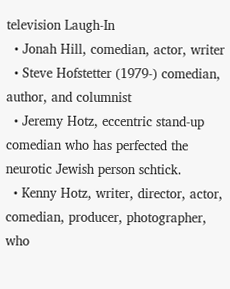television Laugh-In
  • Jonah Hill, comedian, actor, writer
  • Steve Hofstetter (1979-) comedian, author, and columnist
  • Jeremy Hotz, eccentric stand-up comedian who has perfected the neurotic Jewish person schtick.
  • Kenny Hotz, writer, director, actor, comedian, producer, photographer, who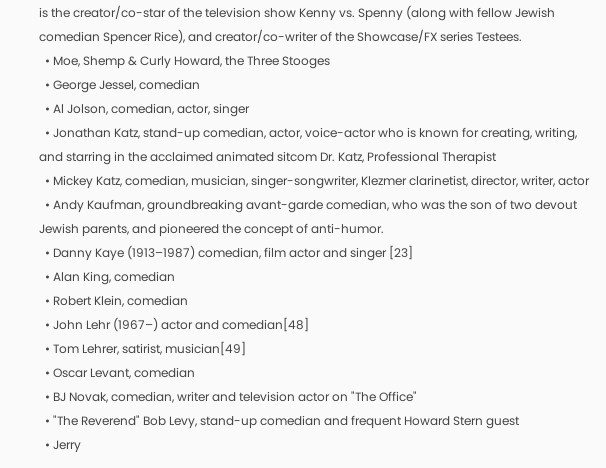is the creator/co-star of the television show Kenny vs. Spenny (along with fellow Jewish comedian Spencer Rice), and creator/co-writer of the Showcase/FX series Testees.
  • Moe, Shemp & Curly Howard, the Three Stooges
  • George Jessel, comedian
  • Al Jolson, comedian, actor, singer
  • Jonathan Katz, stand-up comedian, actor, voice-actor who is known for creating, writing, and starring in the acclaimed animated sitcom Dr. Katz, Professional Therapist
  • Mickey Katz, comedian, musician, singer-songwriter, Klezmer clarinetist, director, writer, actor
  • Andy Kaufman, groundbreaking avant-garde comedian, who was the son of two devout Jewish parents, and pioneered the concept of anti-humor.
  • Danny Kaye (1913–1987) comedian, film actor and singer [23]
  • Alan King, comedian
  • Robert Klein, comedian
  • John Lehr (1967–) actor and comedian[48]
  • Tom Lehrer, satirist, musician[49]
  • Oscar Levant, comedian
  • BJ Novak, comedian, writer and television actor on "The Office"
  • "The Reverend" Bob Levy, stand-up comedian and frequent Howard Stern guest
  • Jerry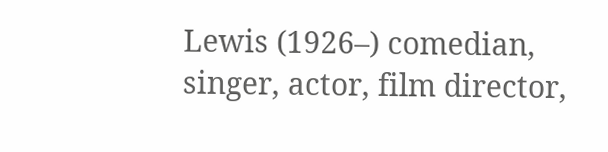Lewis (1926–) comedian, singer, actor, film director,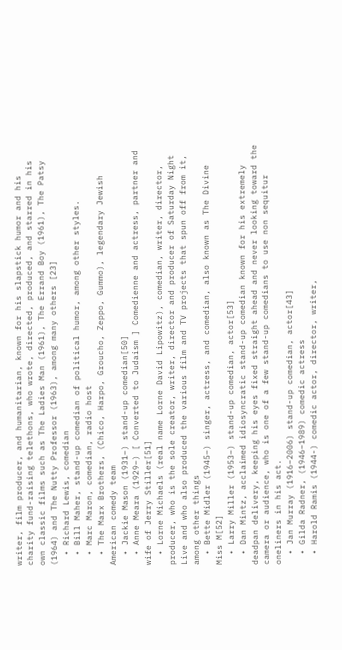writer, film producer, and humanitarian, known for his slapstick humor and his charity fund-raising telethons, who wrote, directed, produced, and starred in his own classic films such as The Ladies Man (1961), The Errand Boy (1961), The Patsy (1964) and The Nutty Professor (1963), among many others [23]
  • Richard Lewis, comedian
  • Bill Maher, stand-up comedian of political humor, among other styles.
  • Marc Maron, comedian, radio host
  • The Marx Brothers, (Chico, Harpo, Groucho, Zeppo, Gummo), legendary Jewish American comedy team
  • Jackie Mason (1931–) stand-up comedian[50]
  • Anne Meara (1929–) [ Converted to Judaism ] Comedienne and actress, partner and wife of Jerry Stiller[51]
  • Lorne Michaels (real name Lorne David Lipowitz), comedian, writer, director, producer, who is the sole creator, writer, director and producer of Saturday Night Live and who also produced the various film and TV projects that spun off from it, among other things
  • Bette Midler (1945–) singer, actress, and comedian, also known as The Divine Miss M[52]
  • Larry Miller (1953–) stand-up comedian, actor[53]
  • Dan Mintz, acclaimed idiosyncratic stand-up comedian known for his extremely deadpan delivery, keeping his eyes fixed straight ahead and never looking toward the camera or audience, who is one of a few stand-up comedians to use non sequitur oneliners in his act.
  • Jan Murray (1916–2006) stand-up comedian, actor[43]
  • Gilda Radner, (1946–1989) comedic actress
  • Harold Ramis (1944-) comedic actor, director, writer,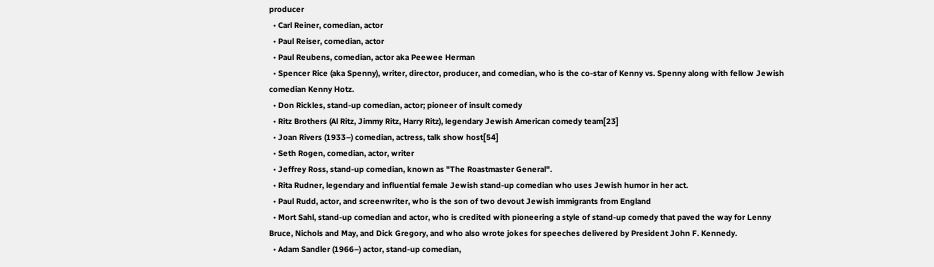producer
  • Carl Reiner, comedian, actor
  • Paul Reiser, comedian, actor
  • Paul Reubens, comedian, actor aka Peewee Herman
  • Spencer Rice (aka Spenny), writer, director, producer, and comedian, who is the co-star of Kenny vs. Spenny along with fellow Jewish comedian Kenny Hotz.
  • Don Rickles, stand-up comedian, actor; pioneer of insult comedy
  • Ritz Brothers (Al Ritz, Jimmy Ritz, Harry Ritz), legendary Jewish American comedy team[23]
  • Joan Rivers (1933–) comedian, actress, talk show host[54]
  • Seth Rogen, comedian, actor, writer
  • Jeffrey Ross, stand-up comedian, known as "The Roastmaster General".
  • Rita Rudner, legendary and influential female Jewish stand-up comedian who uses Jewish humor in her act.
  • Paul Rudd, actor, and screenwriter, who is the son of two devout Jewish immigrants from England
  • Mort Sahl, stand-up comedian and actor, who is credited with pioneering a style of stand-up comedy that paved the way for Lenny Bruce, Nichols and May, and Dick Gregory, and who also wrote jokes for speeches delivered by President John F. Kennedy.
  • Adam Sandler (1966–) actor, stand-up comedian,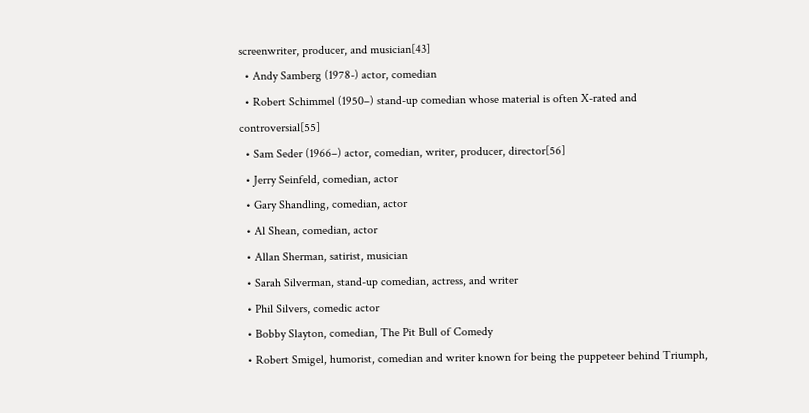screenwriter, producer, and musician[43]
  • Andy Samberg (1978-) actor, comedian
  • Robert Schimmel (1950–) stand-up comedian whose material is often X-rated and controversial[55]
  • Sam Seder (1966–) actor, comedian, writer, producer, director[56]
  • Jerry Seinfeld, comedian, actor
  • Gary Shandling, comedian, actor
  • Al Shean, comedian, actor
  • Allan Sherman, satirist, musician
  • Sarah Silverman, stand-up comedian, actress, and writer
  • Phil Silvers, comedic actor
  • Bobby Slayton, comedian, The Pit Bull of Comedy
  • Robert Smigel, humorist, comedian and writer known for being the puppeteer behind Triumph,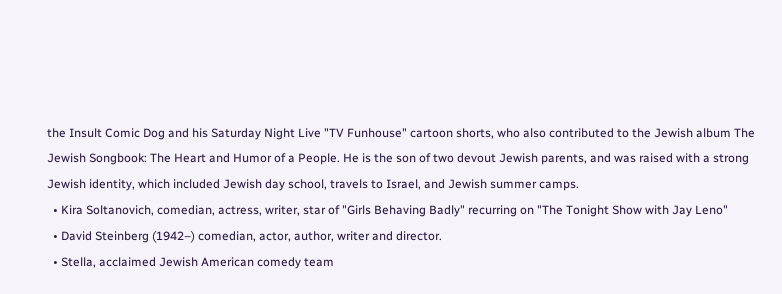the Insult Comic Dog and his Saturday Night Live "TV Funhouse" cartoon shorts, who also contributed to the Jewish album The Jewish Songbook: The Heart and Humor of a People. He is the son of two devout Jewish parents, and was raised with a strong Jewish identity, which included Jewish day school, travels to Israel, and Jewish summer camps.
  • Kira Soltanovich, comedian, actress, writer, star of "Girls Behaving Badly" recurring on "The Tonight Show with Jay Leno"
  • David Steinberg (1942–) comedian, actor, author, writer and director.
  • Stella, acclaimed Jewish American comedy team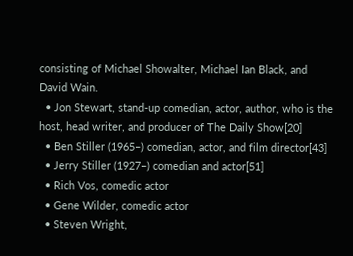consisting of Michael Showalter, Michael Ian Black, and David Wain.
  • Jon Stewart, stand-up comedian, actor, author, who is the host, head writer, and producer of The Daily Show[20]
  • Ben Stiller (1965–) comedian, actor, and film director[43]
  • Jerry Stiller (1927–) comedian and actor[51]
  • Rich Vos, comedic actor
  • Gene Wilder, comedic actor
  • Steven Wright,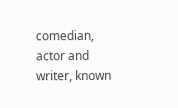comedian, actor and writer, known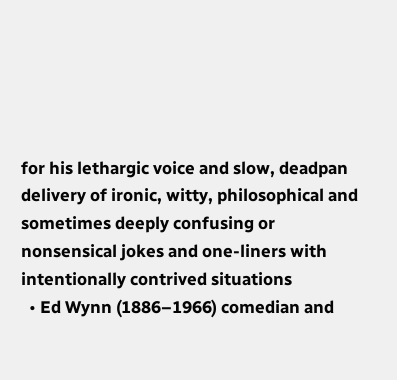for his lethargic voice and slow, deadpan delivery of ironic, witty, philosophical and sometimes deeply confusing or nonsensical jokes and one-liners with intentionally contrived situations
  • Ed Wynn (1886–1966) comedian and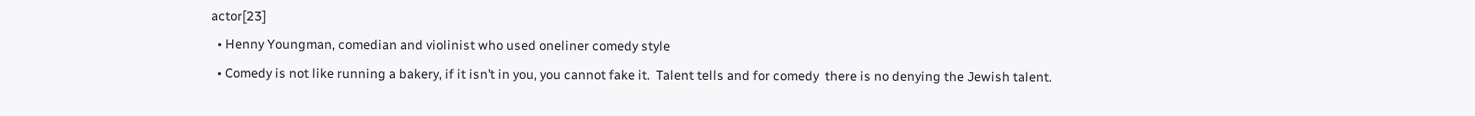actor[23]
  • Henny Youngman, comedian and violinist who used oneliner comedy style
  • Comedy is not like running a bakery, if it isn’t in you, you cannot fake it.  Talent tells and for comedy  there is no denying the Jewish talent.